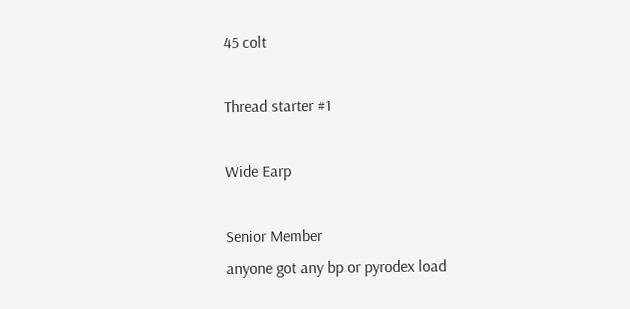45 colt

Thread starter #1

Wide Earp

Senior Member
anyone got any bp or pyrodex load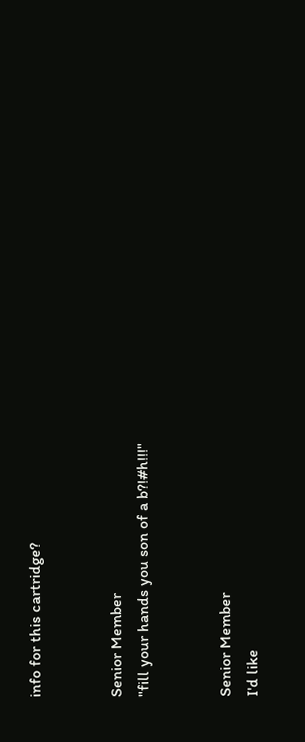info for this cartridge?


Senior Member
"fill your hands you son of a b?!#h!!!"


Senior Member
I'd like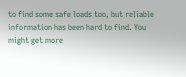to find some safe loads too, but reliable information has been hard to find. You might get more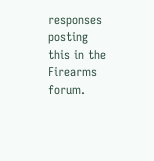responses posting this in the Firearms forum.